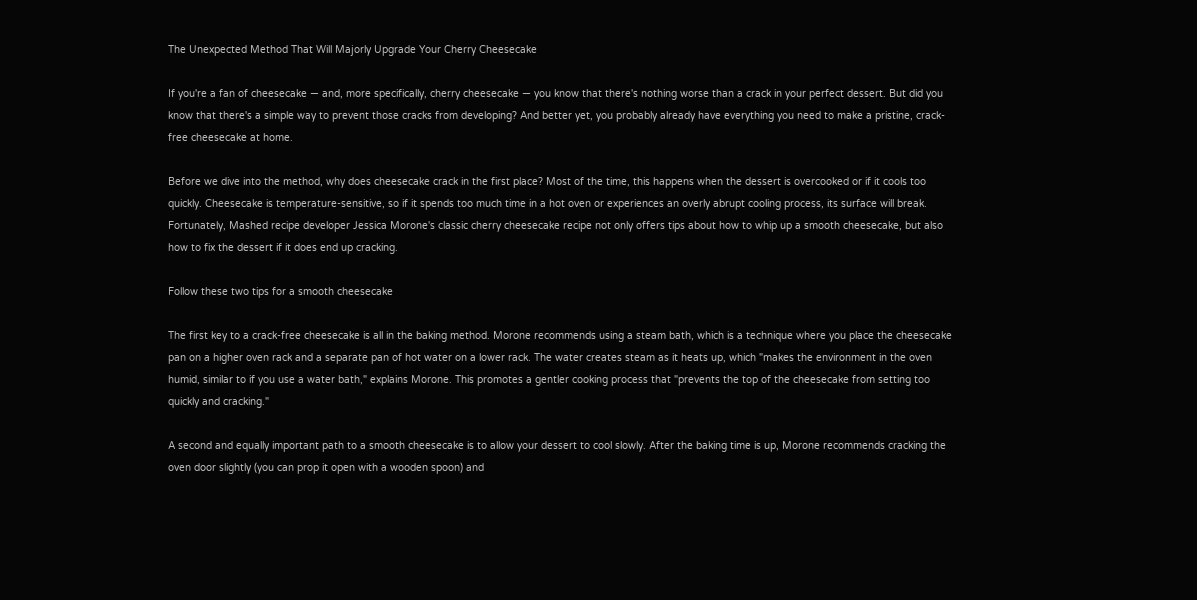The Unexpected Method That Will Majorly Upgrade Your Cherry Cheesecake

If you're a fan of cheesecake — and, more specifically, cherry cheesecake — you know that there's nothing worse than a crack in your perfect dessert. But did you know that there's a simple way to prevent those cracks from developing? And better yet, you probably already have everything you need to make a pristine, crack-free cheesecake at home.

Before we dive into the method, why does cheesecake crack in the first place? Most of the time, this happens when the dessert is overcooked or if it cools too quickly. Cheesecake is temperature-sensitive, so if it spends too much time in a hot oven or experiences an overly abrupt cooling process, its surface will break. Fortunately, Mashed recipe developer Jessica Morone's classic cherry cheesecake recipe not only offers tips about how to whip up a smooth cheesecake, but also how to fix the dessert if it does end up cracking.

Follow these two tips for a smooth cheesecake

The first key to a crack-free cheesecake is all in the baking method. Morone recommends using a steam bath, which is a technique where you place the cheesecake pan on a higher oven rack and a separate pan of hot water on a lower rack. The water creates steam as it heats up, which "makes the environment in the oven humid, similar to if you use a water bath," explains Morone. This promotes a gentler cooking process that "prevents the top of the cheesecake from setting too quickly and cracking."

A second and equally important path to a smooth cheesecake is to allow your dessert to cool slowly. After the baking time is up, Morone recommends cracking the oven door slightly (you can prop it open with a wooden spoon) and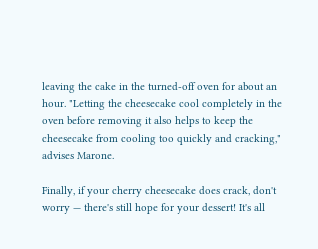leaving the cake in the turned-off oven for about an hour. "Letting the cheesecake cool completely in the oven before removing it also helps to keep the cheesecake from cooling too quickly and cracking," advises Marone.

Finally, if your cherry cheesecake does crack, don't worry — there's still hope for your dessert! It's all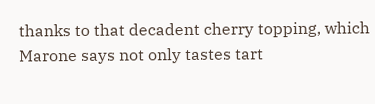thanks to that decadent cherry topping, which Marone says not only tastes tart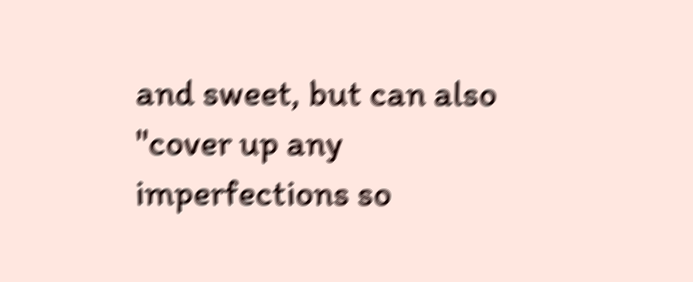and sweet, but can also "cover up any imperfections so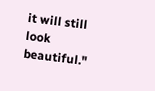it will still look beautiful."